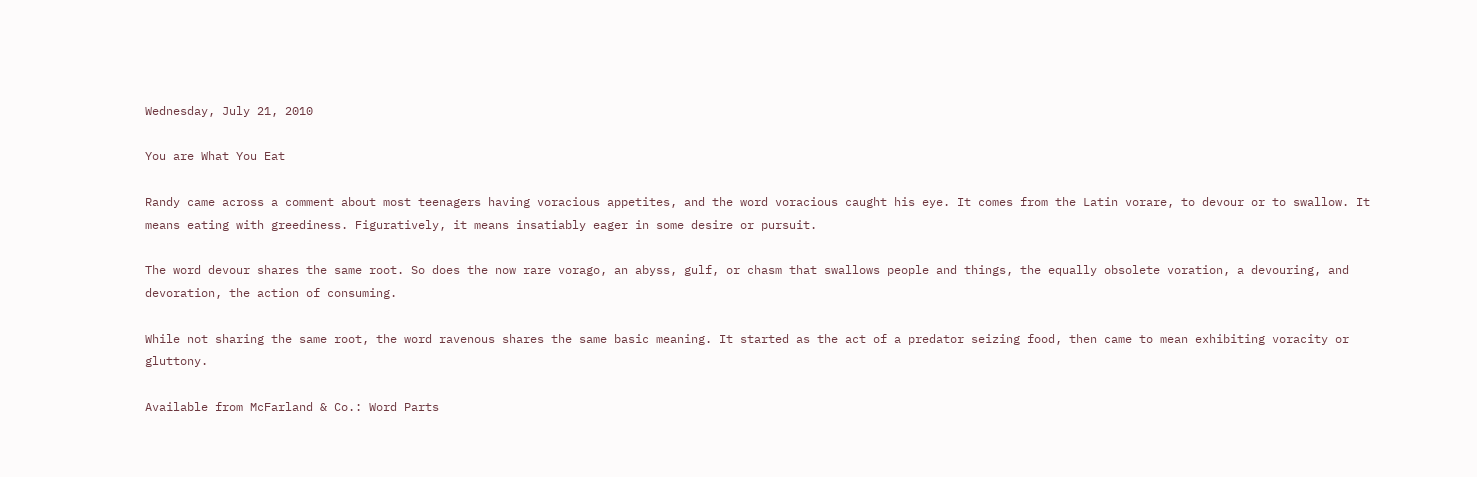Wednesday, July 21, 2010

You are What You Eat

Randy came across a comment about most teenagers having voracious appetites, and the word voracious caught his eye. It comes from the Latin vorare, to devour or to swallow. It means eating with greediness. Figuratively, it means insatiably eager in some desire or pursuit.

The word devour shares the same root. So does the now rare vorago, an abyss, gulf, or chasm that swallows people and things, the equally obsolete voration, a devouring, and devoration, the action of consuming.

While not sharing the same root, the word ravenous shares the same basic meaning. It started as the act of a predator seizing food, then came to mean exhibiting voracity or gluttony.

Available from McFarland & Co.: Word Parts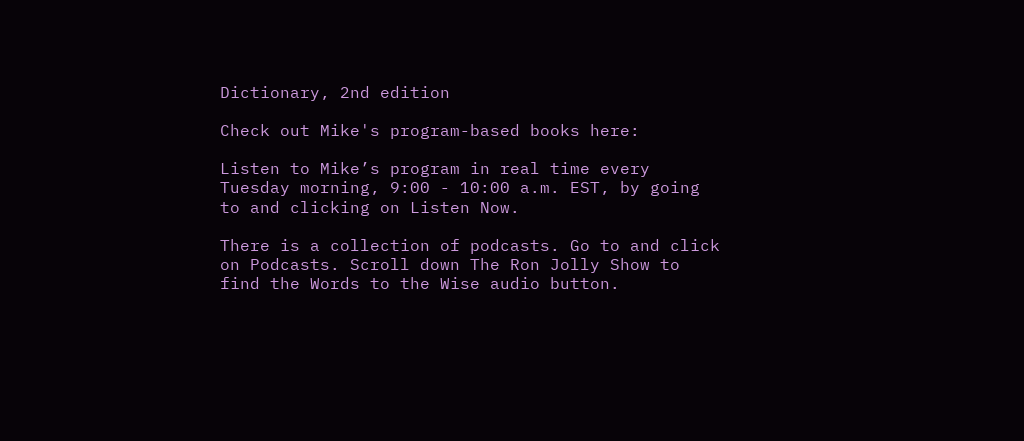Dictionary, 2nd edition

Check out Mike's program-based books here:

Listen to Mike’s program in real time every Tuesday morning, 9:00 - 10:00 a.m. EST, by going to and clicking on Listen Now.

There is a collection of podcasts. Go to and click on Podcasts. Scroll down The Ron Jolly Show to find the Words to the Wise audio button.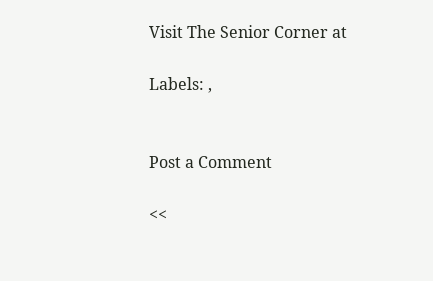Visit The Senior Corner at

Labels: ,


Post a Comment

<<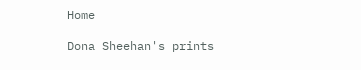Home

Dona Sheehan's prints